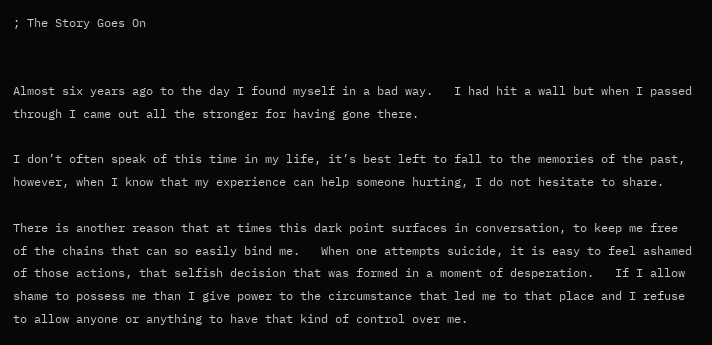; The Story Goes On


Almost six years ago to the day I found myself in a bad way.   I had hit a wall but when I passed through I came out all the stronger for having gone there.

I don’t often speak of this time in my life, it’s best left to fall to the memories of the past, however, when I know that my experience can help someone hurting, I do not hesitate to share.

There is another reason that at times this dark point surfaces in conversation, to keep me free of the chains that can so easily bind me.   When one attempts suicide, it is easy to feel ashamed of those actions, that selfish decision that was formed in a moment of desperation.   If I allow shame to possess me than I give power to the circumstance that led me to that place and I refuse to allow anyone or anything to have that kind of control over me.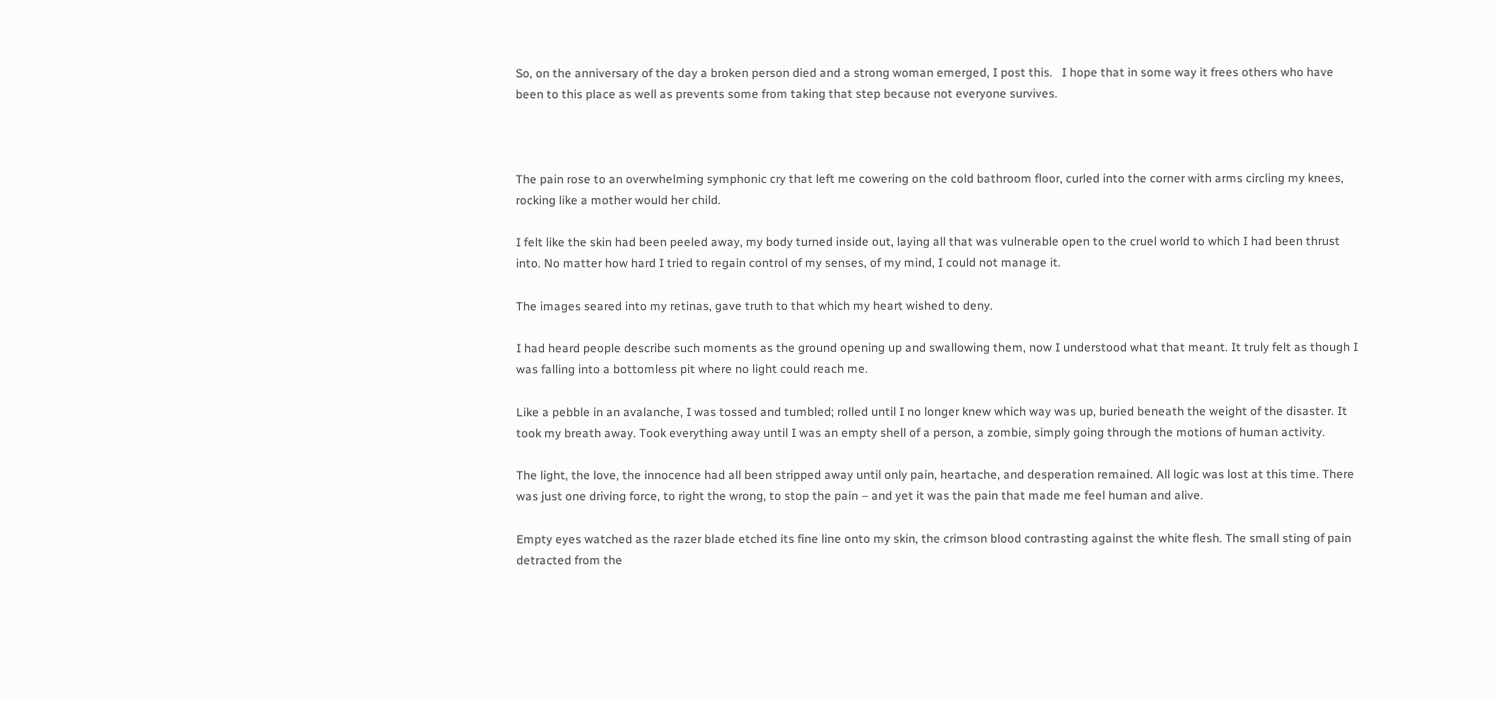So, on the anniversary of the day a broken person died and a strong woman emerged, I post this.   I hope that in some way it frees others who have been to this place as well as prevents some from taking that step because not everyone survives.



The pain rose to an overwhelming symphonic cry that left me cowering on the cold bathroom floor, curled into the corner with arms circling my knees, rocking like a mother would her child.

I felt like the skin had been peeled away, my body turned inside out, laying all that was vulnerable open to the cruel world to which I had been thrust into. No matter how hard I tried to regain control of my senses, of my mind, I could not manage it.

The images seared into my retinas, gave truth to that which my heart wished to deny.

I had heard people describe such moments as the ground opening up and swallowing them, now I understood what that meant. It truly felt as though I was falling into a bottomless pit where no light could reach me.

Like a pebble in an avalanche, I was tossed and tumbled; rolled until I no longer knew which way was up, buried beneath the weight of the disaster. It took my breath away. Took everything away until I was an empty shell of a person, a zombie, simply going through the motions of human activity.

The light, the love, the innocence had all been stripped away until only pain, heartache, and desperation remained. All logic was lost at this time. There was just one driving force, to right the wrong, to stop the pain – and yet it was the pain that made me feel human and alive.

Empty eyes watched as the razer blade etched its fine line onto my skin, the crimson blood contrasting against the white flesh. The small sting of pain detracted from the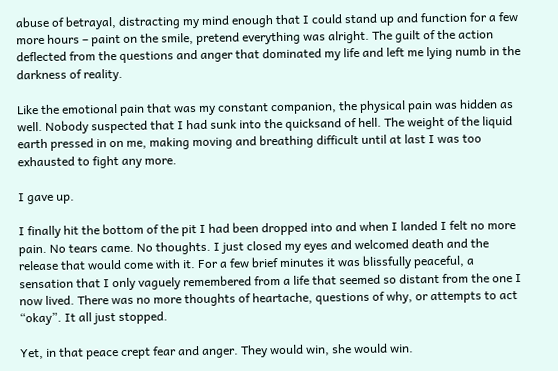abuse of betrayal, distracting my mind enough that I could stand up and function for a few more hours – paint on the smile, pretend everything was alright. The guilt of the action deflected from the questions and anger that dominated my life and left me lying numb in the darkness of reality.

Like the emotional pain that was my constant companion, the physical pain was hidden as well. Nobody suspected that I had sunk into the quicksand of hell. The weight of the liquid earth pressed in on me, making moving and breathing difficult until at last I was too exhausted to fight any more.

I gave up.

I finally hit the bottom of the pit I had been dropped into and when I landed I felt no more pain. No tears came. No thoughts. I just closed my eyes and welcomed death and the release that would come with it. For a few brief minutes it was blissfully peaceful, a sensation that I only vaguely remembered from a life that seemed so distant from the one I now lived. There was no more thoughts of heartache, questions of why, or attempts to act “okay”. It all just stopped.

Yet, in that peace crept fear and anger. They would win, she would win.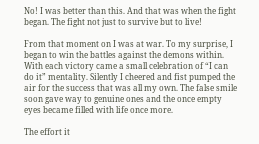No! I was better than this. And that was when the fight began. The fight not just to survive but to live!

From that moment on I was at war. To my surprise, I began to win the battles against the demons within. With each victory came a small celebration of “I can do it” mentality. Silently I cheered and fist pumped the air for the success that was all my own. The false smile soon gave way to genuine ones and the once empty eyes became filled with life once more.

The effort it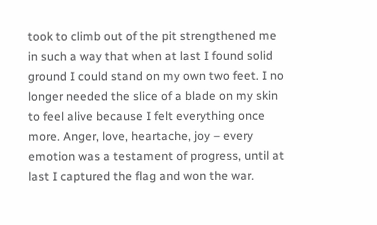took to climb out of the pit strengthened me in such a way that when at last I found solid ground I could stand on my own two feet. I no longer needed the slice of a blade on my skin to feel alive because I felt everything once more. Anger, love, heartache, joy – every emotion was a testament of progress, until at last I captured the flag and won the war.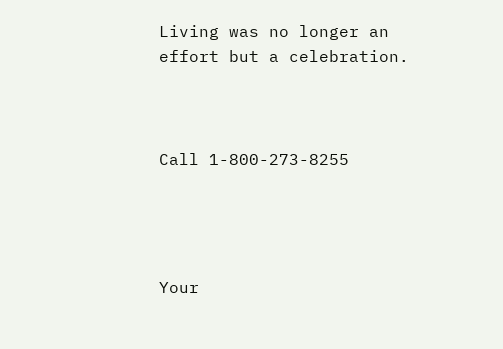Living was no longer an effort but a celebration.



Call 1-800-273-8255




Your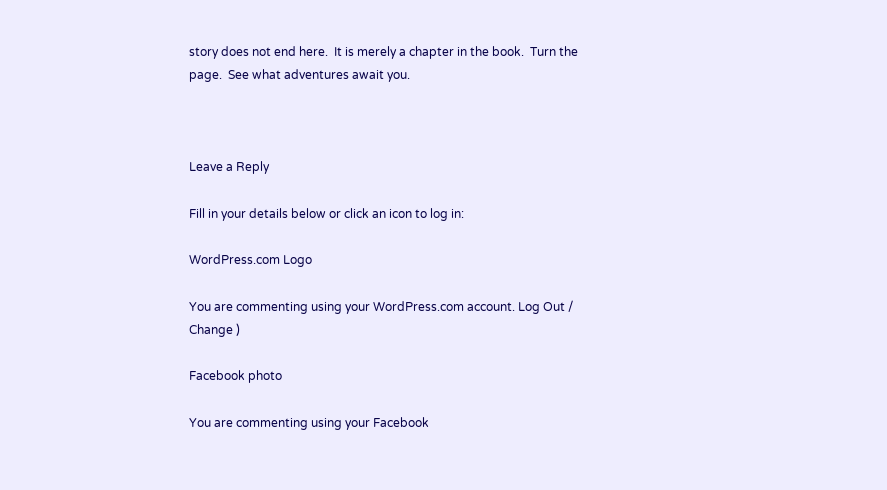story does not end here.  It is merely a chapter in the book.  Turn the page.  See what adventures await you.



Leave a Reply

Fill in your details below or click an icon to log in:

WordPress.com Logo

You are commenting using your WordPress.com account. Log Out /  Change )

Facebook photo

You are commenting using your Facebook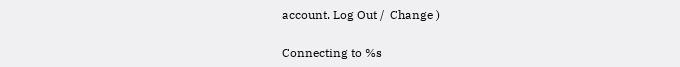account. Log Out /  Change )

Connecting to %s